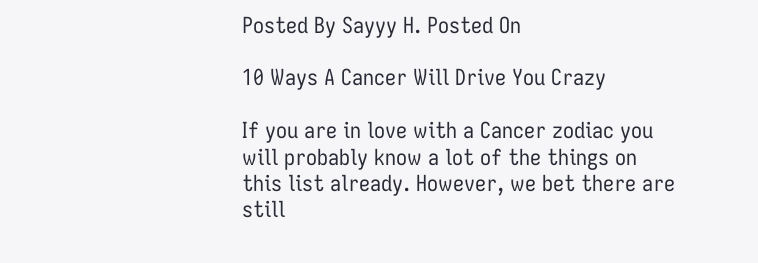Posted By Sayyy H. Posted On

10 Ways A Cancer Will Drive You Crazy

If you are in love with a Cancer zodiac you will probably know a lot of the things on this list already. However, we bet there are still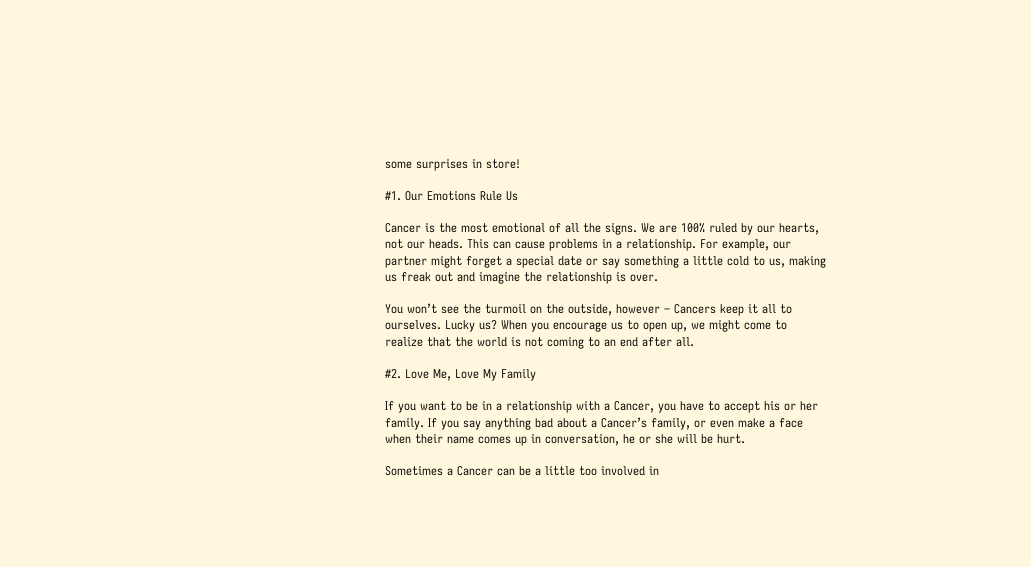some surprises in store!

#1. Our Emotions Rule Us

Cancer is the most emotional of all the signs. We are 100% ruled by our hearts, not our heads. This can cause problems in a relationship. For example, our partner might forget a special date or say something a little cold to us, making us freak out and imagine the relationship is over.

You won’t see the turmoil on the outside, however – Cancers keep it all to ourselves. Lucky us? When you encourage us to open up, we might come to realize that the world is not coming to an end after all.

#2. Love Me, Love My Family

If you want to be in a relationship with a Cancer, you have to accept his or her family. If you say anything bad about a Cancer’s family, or even make a face when their name comes up in conversation, he or she will be hurt.

Sometimes a Cancer can be a little too involved in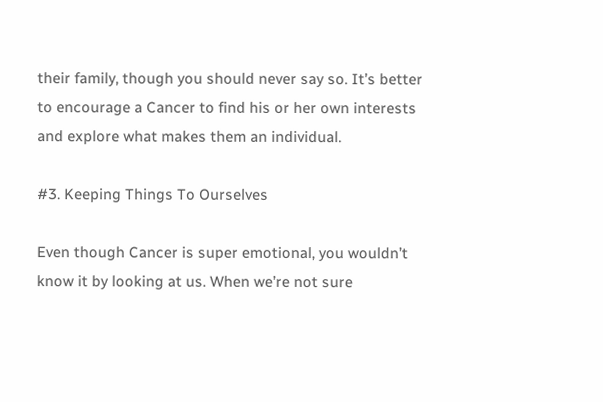their family, though you should never say so. It’s better to encourage a Cancer to find his or her own interests and explore what makes them an individual.

#3. Keeping Things To Ourselves

Even though Cancer is super emotional, you wouldn’t know it by looking at us. When we’re not sure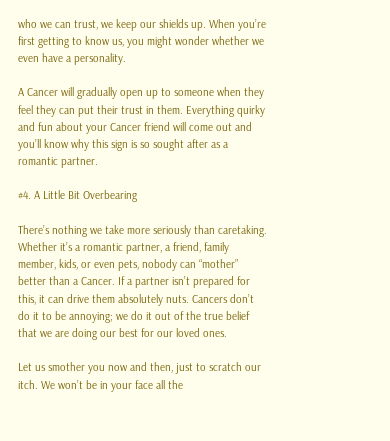who we can trust, we keep our shields up. When you’re first getting to know us, you might wonder whether we even have a personality.

A Cancer will gradually open up to someone when they feel they can put their trust in them. Everything quirky and fun about your Cancer friend will come out and you’ll know why this sign is so sought after as a romantic partner.

#4. A Little Bit Overbearing

There’s nothing we take more seriously than caretaking. Whether it’s a romantic partner, a friend, family member, kids, or even pets, nobody can “mother” better than a Cancer. If a partner isn’t prepared for this, it can drive them absolutely nuts. Cancers don’t do it to be annoying; we do it out of the true belief that we are doing our best for our loved ones.

Let us smother you now and then, just to scratch our itch. We won’t be in your face all the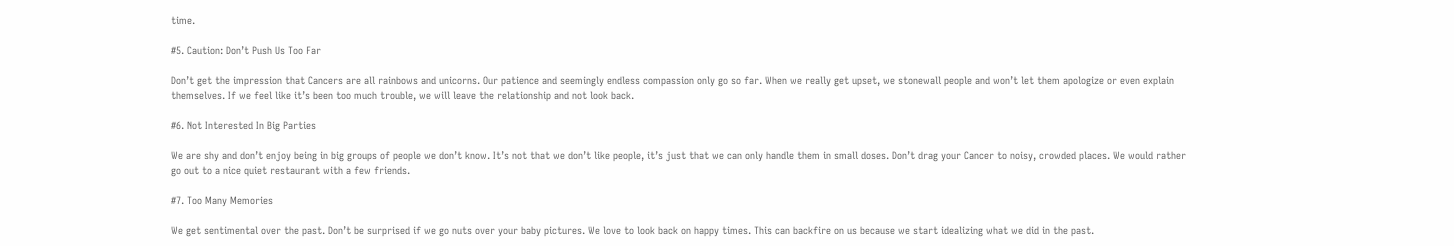time.

#5. Caution: Don’t Push Us Too Far

Don’t get the impression that Cancers are all rainbows and unicorns. Our patience and seemingly endless compassion only go so far. When we really get upset, we stonewall people and won’t let them apologize or even explain themselves. If we feel like it’s been too much trouble, we will leave the relationship and not look back.

#6. Not Interested In Big Parties

We are shy and don’t enjoy being in big groups of people we don’t know. It’s not that we don’t like people, it’s just that we can only handle them in small doses. Don’t drag your Cancer to noisy, crowded places. We would rather go out to a nice quiet restaurant with a few friends.

#7. Too Many Memories

We get sentimental over the past. Don’t be surprised if we go nuts over your baby pictures. We love to look back on happy times. This can backfire on us because we start idealizing what we did in the past.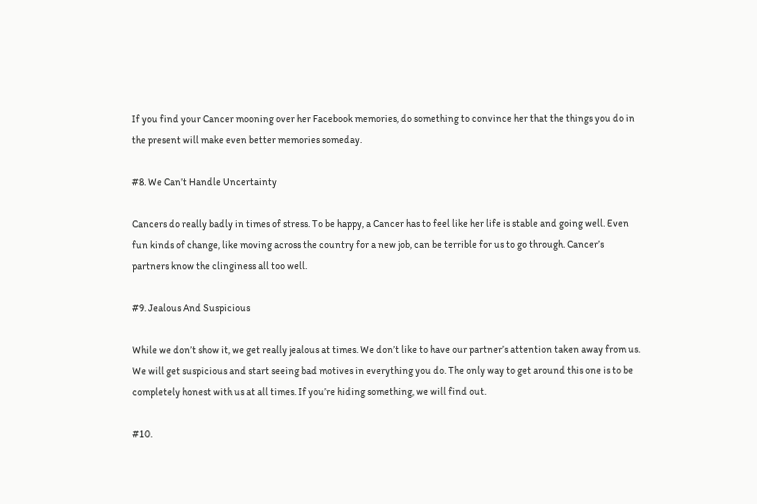If you find your Cancer mooning over her Facebook memories, do something to convince her that the things you do in the present will make even better memories someday.

#8. We Can’t Handle Uncertainty

Cancers do really badly in times of stress. To be happy, a Cancer has to feel like her life is stable and going well. Even fun kinds of change, like moving across the country for a new job, can be terrible for us to go through. Cancer’s partners know the clinginess all too well.

#9. Jealous And Suspicious

While we don’t show it, we get really jealous at times. We don’t like to have our partner’s attention taken away from us. We will get suspicious and start seeing bad motives in everything you do. The only way to get around this one is to be completely honest with us at all times. If you’re hiding something, we will find out.

#10.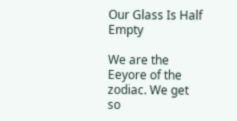Our Glass Is Half Empty

We are the Eeyore of the zodiac. We get so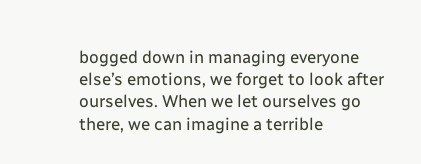bogged down in managing everyone else’s emotions, we forget to look after ourselves. When we let ourselves go there, we can imagine a terrible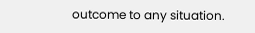outcome to any situation.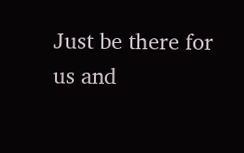Just be there for us and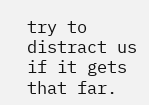try to distract us if it gets that far.